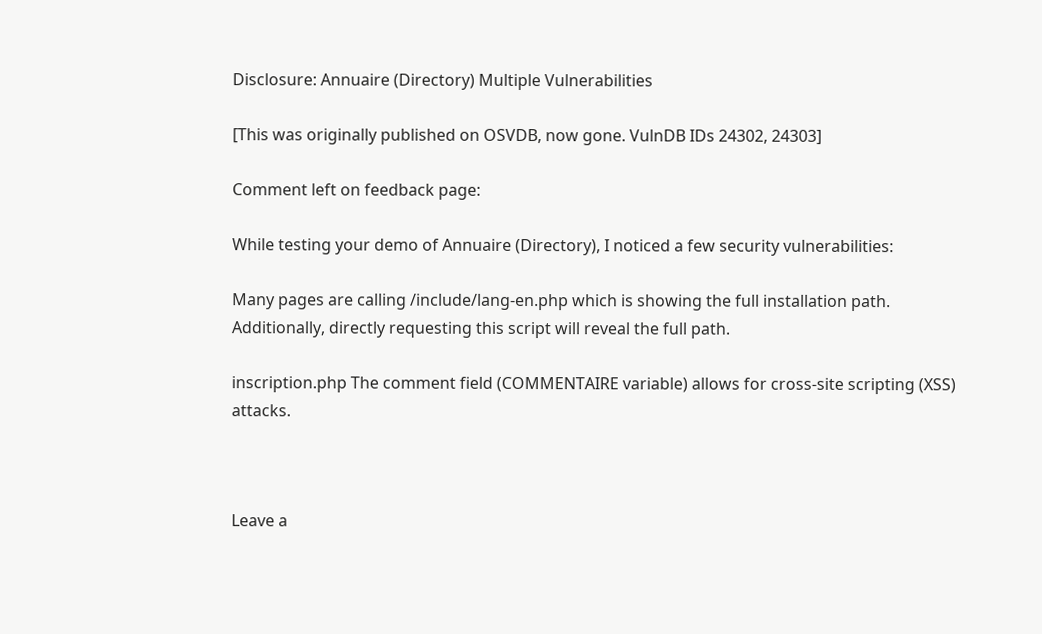Disclosure: Annuaire (Directory) Multiple Vulnerabilities

[This was originally published on OSVDB, now gone. VulnDB IDs 24302, 24303]

Comment left on feedback page:

While testing your demo of Annuaire (Directory), I noticed a few security vulnerabilities:

Many pages are calling /include/lang-en.php which is showing the full installation path. Additionally, directly requesting this script will reveal the full path.

inscription.php The comment field (COMMENTAIRE variable) allows for cross-site scripting (XSS) attacks.



Leave a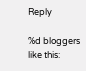Reply

%d bloggers like this: